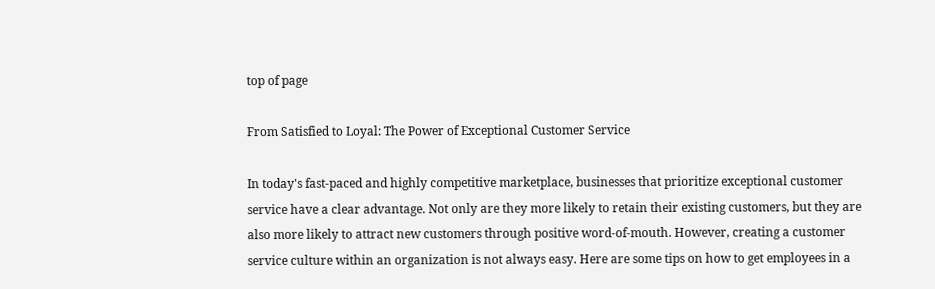top of page

From Satisfied to Loyal: The Power of Exceptional Customer Service

In today's fast-paced and highly competitive marketplace, businesses that prioritize exceptional customer service have a clear advantage. Not only are they more likely to retain their existing customers, but they are also more likely to attract new customers through positive word-of-mouth. However, creating a customer service culture within an organization is not always easy. Here are some tips on how to get employees in a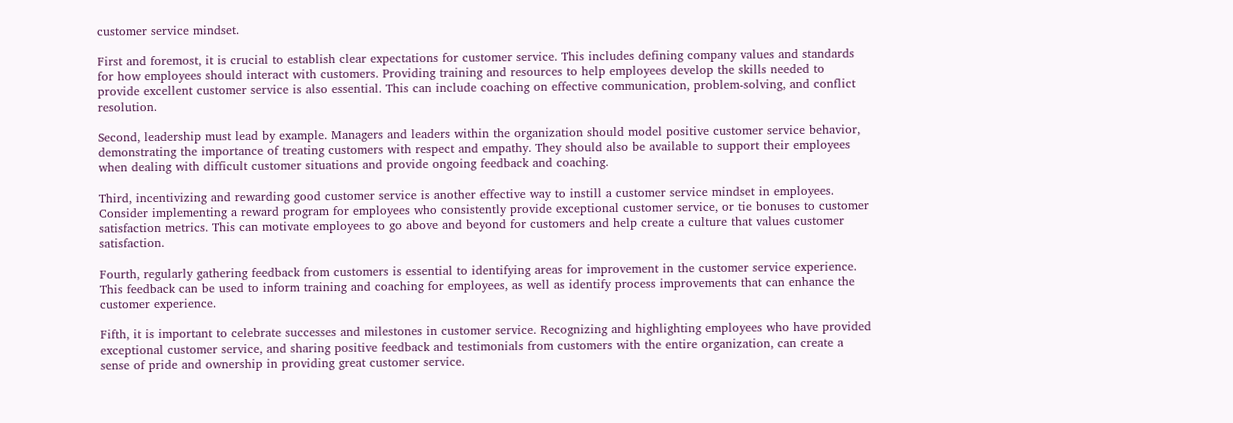customer service mindset.

First and foremost, it is crucial to establish clear expectations for customer service. This includes defining company values and standards for how employees should interact with customers. Providing training and resources to help employees develop the skills needed to provide excellent customer service is also essential. This can include coaching on effective communication, problem-solving, and conflict resolution.

Second, leadership must lead by example. Managers and leaders within the organization should model positive customer service behavior, demonstrating the importance of treating customers with respect and empathy. They should also be available to support their employees when dealing with difficult customer situations and provide ongoing feedback and coaching.

Third, incentivizing and rewarding good customer service is another effective way to instill a customer service mindset in employees. Consider implementing a reward program for employees who consistently provide exceptional customer service, or tie bonuses to customer satisfaction metrics. This can motivate employees to go above and beyond for customers and help create a culture that values customer satisfaction.

Fourth, regularly gathering feedback from customers is essential to identifying areas for improvement in the customer service experience. This feedback can be used to inform training and coaching for employees, as well as identify process improvements that can enhance the customer experience.

Fifth, it is important to celebrate successes and milestones in customer service. Recognizing and highlighting employees who have provided exceptional customer service, and sharing positive feedback and testimonials from customers with the entire organization, can create a sense of pride and ownership in providing great customer service.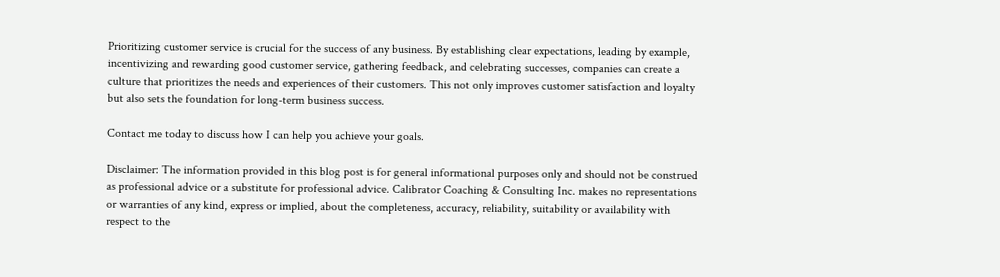Prioritizing customer service is crucial for the success of any business. By establishing clear expectations, leading by example, incentivizing and rewarding good customer service, gathering feedback, and celebrating successes, companies can create a culture that prioritizes the needs and experiences of their customers. This not only improves customer satisfaction and loyalty but also sets the foundation for long-term business success.

Contact me today to discuss how I can help you achieve your goals.

Disclaimer: The information provided in this blog post is for general informational purposes only and should not be construed as professional advice or a substitute for professional advice. Calibrator Coaching & Consulting Inc. makes no representations or warranties of any kind, express or implied, about the completeness, accuracy, reliability, suitability or availability with respect to the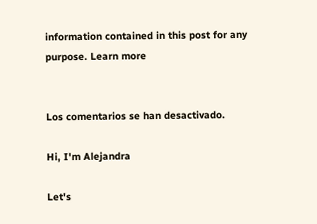information contained in this post for any purpose. Learn more


Los comentarios se han desactivado.

Hi, I'm Alejandra

Let's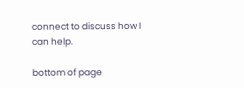connect to discuss how I can help.

bottom of page